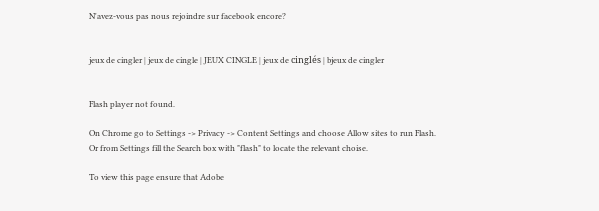N'avez-vous pas nous rejoindre sur facebook encore?


jeux de cingler | jeux de cingle | JEUX CINGLE | jeux de cinglés | bjeux de cingler


Flash player not found.

On Chrome go to Settings -> Privacy -> Content Settings and choose Allow sites to run Flash.
Or from Settings fill the Search box with "flash" to locate the relevant choise.

To view this page ensure that Adobe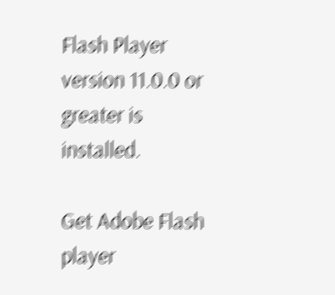Flash Player version 11.0.0 or greater is installed.

Get Adobe Flash player